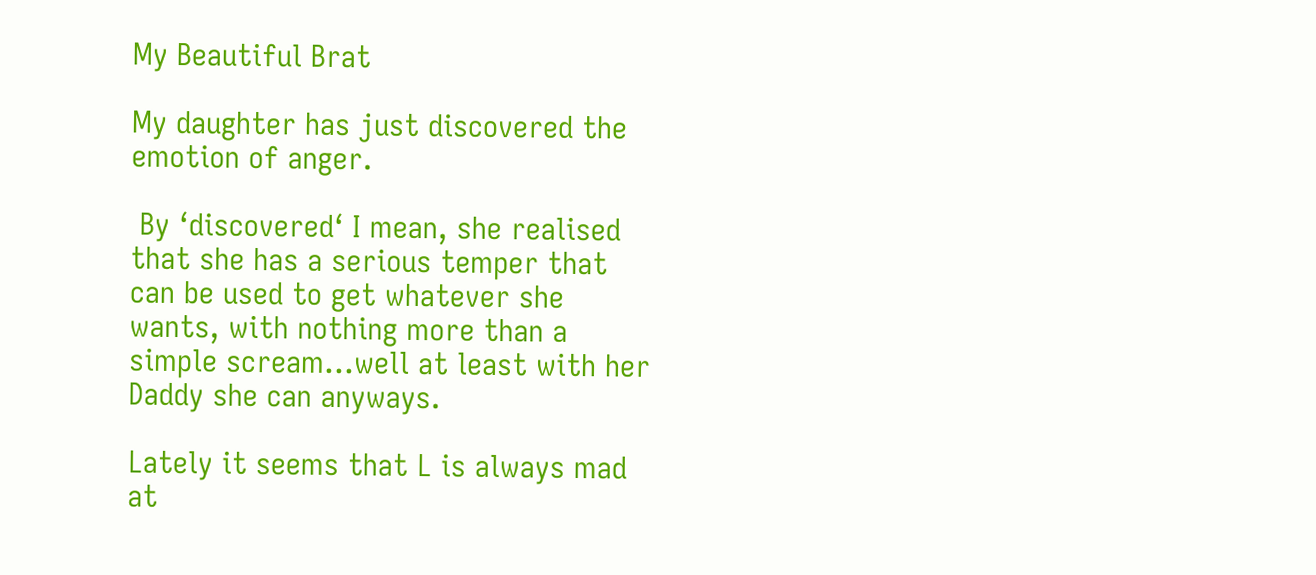My Beautiful Brat

My daughter has just discovered the emotion of anger.

 By ‘discovered‘ I mean, she realised that she has a serious temper that can be used to get whatever she wants, with nothing more than a simple scream…well at least with her Daddy she can anyways.

Lately it seems that L is always mad at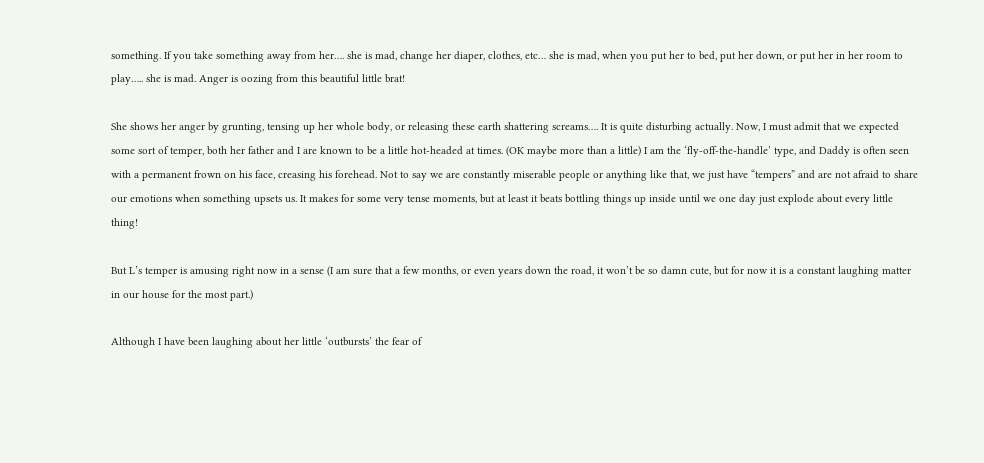something. If you take something away from her…. she is mad, change her diaper, clothes, etc… she is mad, when you put her to bed, put her down, or put her in her room to play….. she is mad. Anger is oozing from this beautiful little brat!

She shows her anger by grunting, tensing up her whole body, or releasing these earth shattering screams…. It is quite disturbing actually. Now, I must admit that we expected some sort of temper, both her father and I are known to be a little hot-headed at times. (OK maybe more than a little) I am the ‘fly-off-the-handle’ type, and Daddy is often seen with a permanent frown on his face, creasing his forehead. Not to say we are constantly miserable people or anything like that, we just have “tempers” and are not afraid to share our emotions when something upsets us. It makes for some very tense moments, but at least it beats bottling things up inside until we one day just explode about every little thing!

But L’s temper is amusing right now in a sense (I am sure that a few months, or even years down the road, it won’t be so damn cute, but for now it is a constant laughing matter in our house for the most part.)

Although I have been laughing about her little ‘outbursts’ the fear of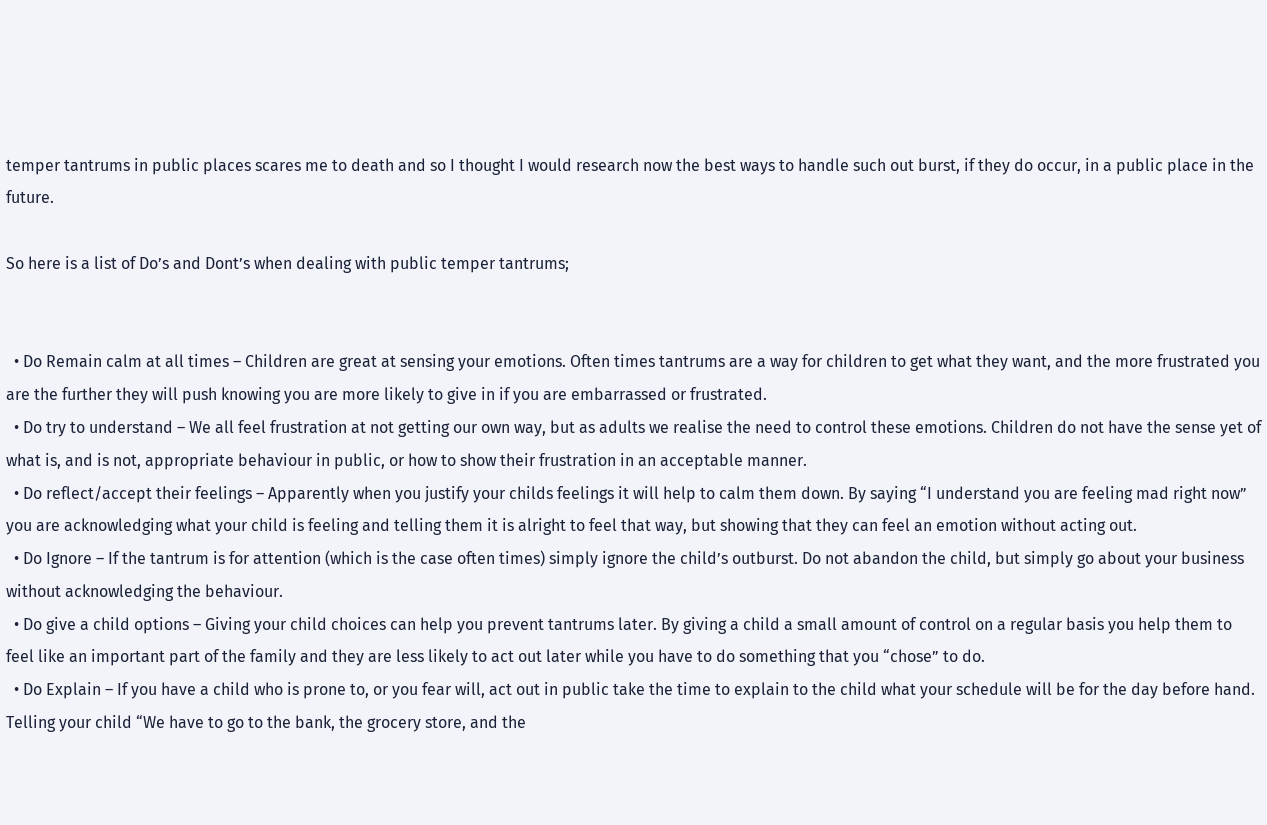temper tantrums in public places scares me to death and so I thought I would research now the best ways to handle such out burst, if they do occur, in a public place in the future.

So here is a list of Do’s and Dont’s when dealing with public temper tantrums;


  • Do Remain calm at all times – Children are great at sensing your emotions. Often times tantrums are a way for children to get what they want, and the more frustrated you are the further they will push knowing you are more likely to give in if you are embarrassed or frustrated.
  • Do try to understand – We all feel frustration at not getting our own way, but as adults we realise the need to control these emotions. Children do not have the sense yet of what is, and is not, appropriate behaviour in public, or how to show their frustration in an acceptable manner.
  • Do reflect/accept their feelings – Apparently when you justify your childs feelings it will help to calm them down. By saying “I understand you are feeling mad right now” you are acknowledging what your child is feeling and telling them it is alright to feel that way, but showing that they can feel an emotion without acting out.
  • Do Ignore – If the tantrum is for attention (which is the case often times) simply ignore the child’s outburst. Do not abandon the child, but simply go about your business without acknowledging the behaviour.
  • Do give a child options – Giving your child choices can help you prevent tantrums later. By giving a child a small amount of control on a regular basis you help them to feel like an important part of the family and they are less likely to act out later while you have to do something that you “chose” to do.
  • Do Explain – If you have a child who is prone to, or you fear will, act out in public take the time to explain to the child what your schedule will be for the day before hand. Telling your child “We have to go to the bank, the grocery store, and the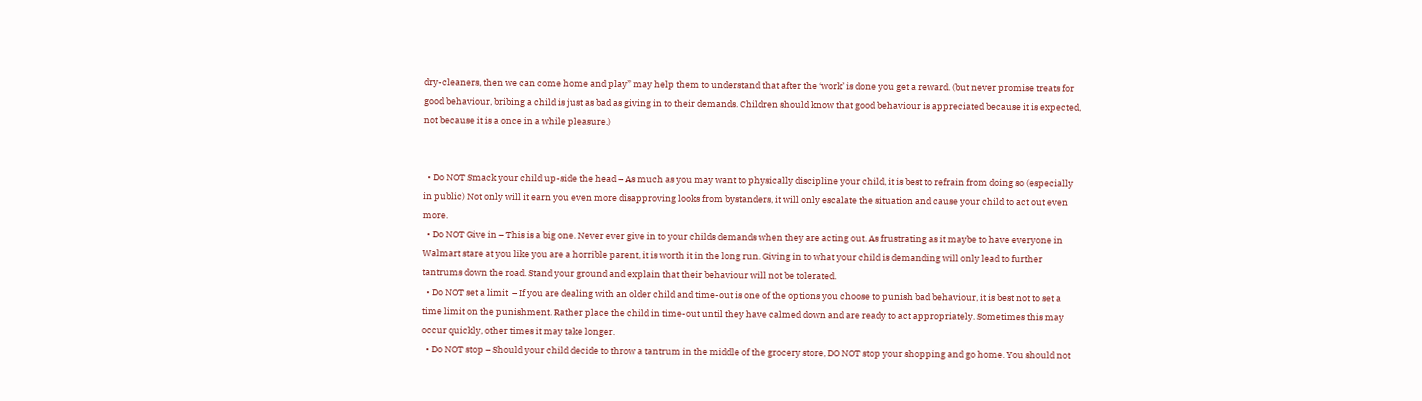dry-cleaners, then we can come home and play” may help them to understand that after the ‘work’ is done you get a reward. (but never promise treats for good behaviour, bribing a child is just as bad as giving in to their demands. Children should know that good behaviour is appreciated because it is expected, not because it is a once in a while pleasure.)


  • Do NOT Smack your child up-side the head – As much as you may want to physically discipline your child, it is best to refrain from doing so (especially in public) Not only will it earn you even more disapproving looks from bystanders, it will only escalate the situation and cause your child to act out even more.
  • Do NOT Give in – This is a big one. Never ever give in to your childs demands when they are acting out. As frustrating as it maybe to have everyone in Walmart stare at you like you are a horrible parent, it is worth it in the long run. Giving in to what your child is demanding will only lead to further tantrums down the road. Stand your ground and explain that their behaviour will not be tolerated.
  • Do NOT set a limit  – If you are dealing with an older child and time-out is one of the options you choose to punish bad behaviour, it is best not to set a time limit on the punishment. Rather place the child in time-out until they have calmed down and are ready to act appropriately. Sometimes this may occur quickly, other times it may take longer.
  • Do NOT stop – Should your child decide to throw a tantrum in the middle of the grocery store, DO NOT stop your shopping and go home. You should not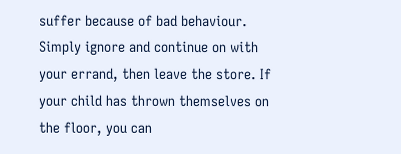suffer because of bad behaviour. Simply ignore and continue on with your errand, then leave the store. If your child has thrown themselves on the floor, you can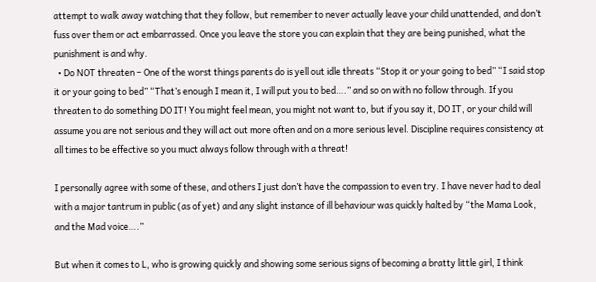attempt to walk away watching that they follow, but remember to never actually leave your child unattended, and don’t fuss over them or act embarrassed. Once you leave the store you can explain that they are being punished, what the punishment is and why.
  • Do NOT threaten – One of the worst things parents do is yell out idle threats “Stop it or your going to bed” “I said stop it or your going to bed” “That’s enough I mean it, I will put you to bed….” and so on with no follow through. If you threaten to do something DO IT! You might feel mean, you might not want to, but if you say it, DO IT, or your child will assume you are not serious and they will act out more often and on a more serious level. Discipline requires consistency at all times to be effective so you muct always follow through with a threat!

I personally agree with some of these, and others I just don’t have the compassion to even try. I have never had to deal with a major tantrum in public (as of yet) and any slight instance of ill behaviour was quickly halted by “the Mama Look, and the Mad voice….”

But when it comes to L, who is growing quickly and showing some serious signs of becoming a bratty little girl, I think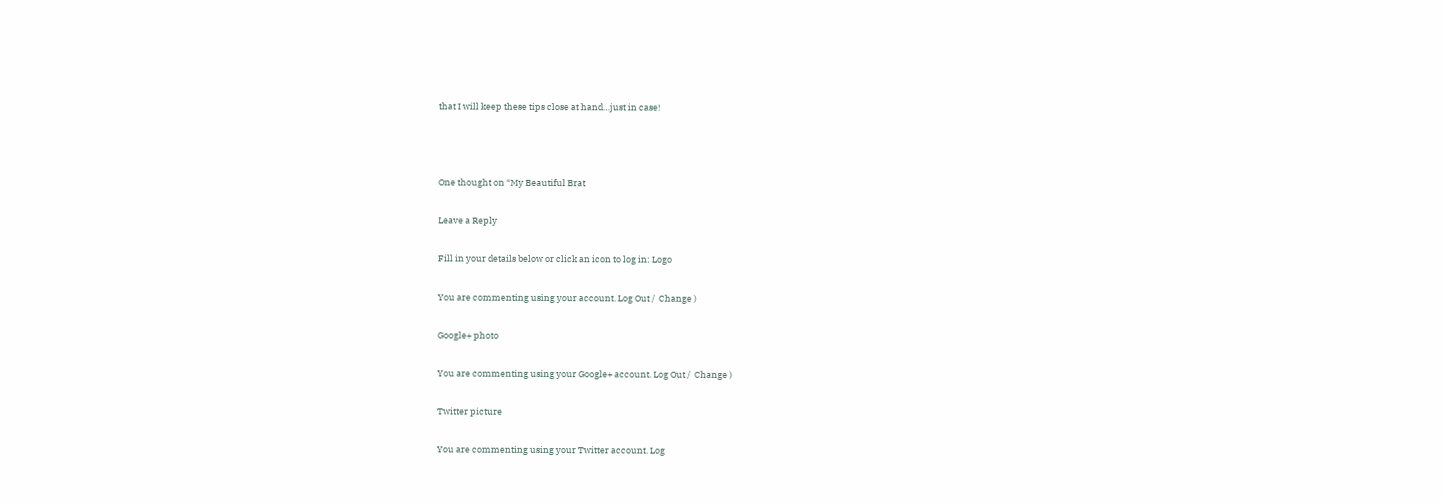that I will keep these tips close at hand…just in case!



One thought on “My Beautiful Brat

Leave a Reply

Fill in your details below or click an icon to log in: Logo

You are commenting using your account. Log Out /  Change )

Google+ photo

You are commenting using your Google+ account. Log Out /  Change )

Twitter picture

You are commenting using your Twitter account. Log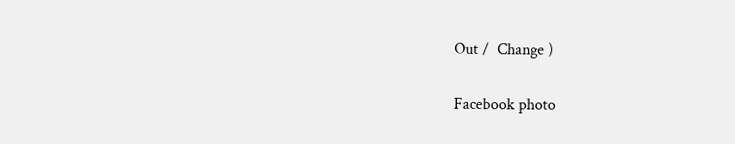Out /  Change )

Facebook photo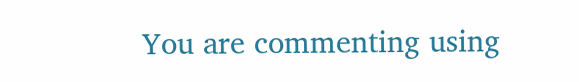You are commenting using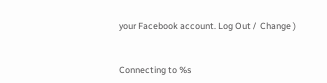your Facebook account. Log Out /  Change )


Connecting to %s